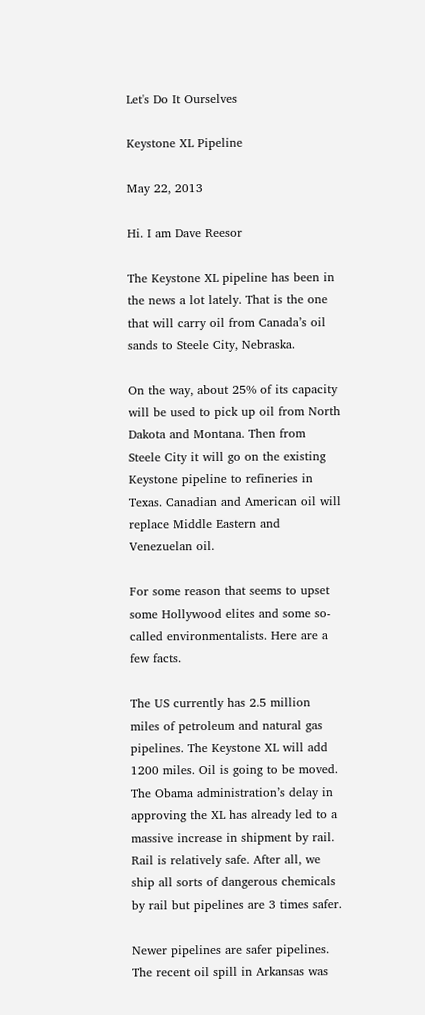Let's Do It Ourselves

Keystone XL Pipeline

May 22, 2013

Hi. I am Dave Reesor

The Keystone XL pipeline has been in the news a lot lately. That is the one that will carry oil from Canada’s oil sands to Steele City, Nebraska.

On the way, about 25% of its capacity will be used to pick up oil from North Dakota and Montana. Then from Steele City it will go on the existing Keystone pipeline to refineries in Texas. Canadian and American oil will replace Middle Eastern and Venezuelan oil.

For some reason that seems to upset some Hollywood elites and some so-called environmentalists. Here are a few facts.

The US currently has 2.5 million miles of petroleum and natural gas pipelines. The Keystone XL will add 1200 miles. Oil is going to be moved. The Obama administration’s delay in approving the XL has already led to a massive increase in shipment by rail. Rail is relatively safe. After all, we ship all sorts of dangerous chemicals by rail but pipelines are 3 times safer.

Newer pipelines are safer pipelines. The recent oil spill in Arkansas was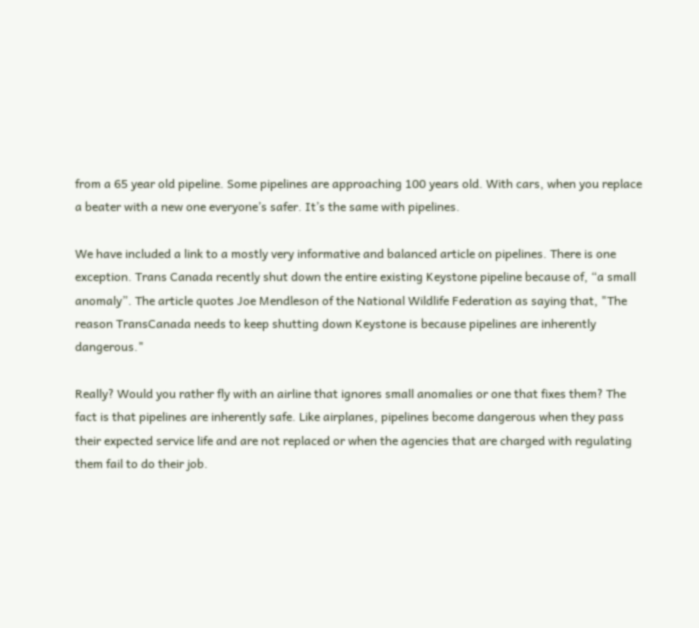from a 65 year old pipeline. Some pipelines are approaching 100 years old. With cars, when you replace a beater with a new one everyone’s safer. It’s the same with pipelines.

We have included a link to a mostly very informative and balanced article on pipelines. There is one exception. Trans Canada recently shut down the entire existing Keystone pipeline because of, “a small anomaly”. The article quotes Joe Mendleson of the National Wildlife Federation as saying that, "The reason TransCanada needs to keep shutting down Keystone is because pipelines are inherently dangerous."

Really? Would you rather fly with an airline that ignores small anomalies or one that fixes them? The fact is that pipelines are inherently safe. Like airplanes, pipelines become dangerous when they pass their expected service life and are not replaced or when the agencies that are charged with regulating them fail to do their job.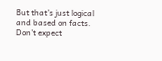But that’s just logical and based on facts. Don’t expect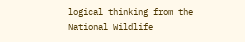logical thinking from the National Wildlife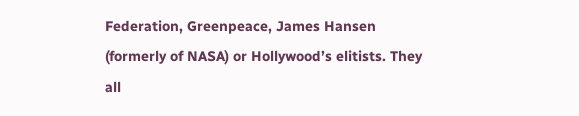Federation, Greenpeace, James Hansen (formerly of NASA) or Hollywood’s elitists. They all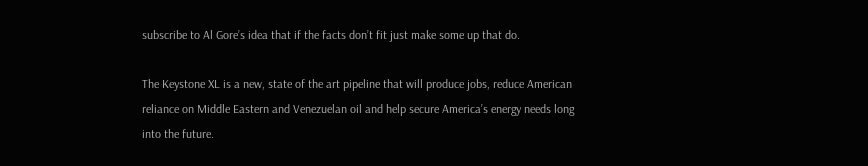subscribe to Al Gore’s idea that if the facts don’t fit just make some up that do.

The Keystone XL is a new, state of the art pipeline that will produce jobs, reduce American reliance on Middle Eastern and Venezuelan oil and help secure America’s energy needs long into the future.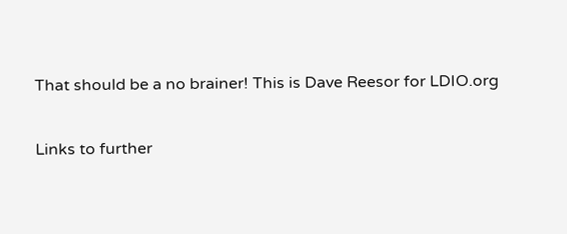That should be a no brainer! This is Dave Reesor for LDIO.org

Links to further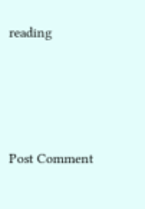reading




Post Comment